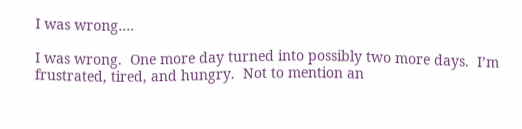I was wrong….

I was wrong.  One more day turned into possibly two more days.  I’m frustrated, tired, and hungry.  Not to mention an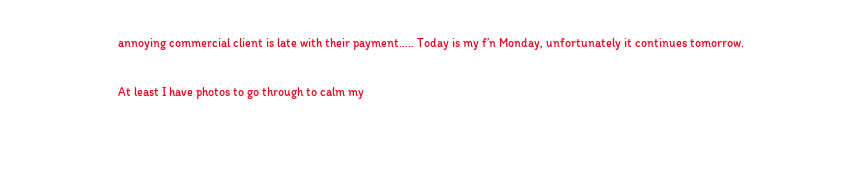annoying commercial client is late with their payment….. Today is my f’n Monday, unfortunately it continues tomorrow.

At least I have photos to go through to calm my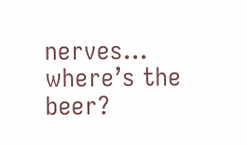nerves… where’s the beer?